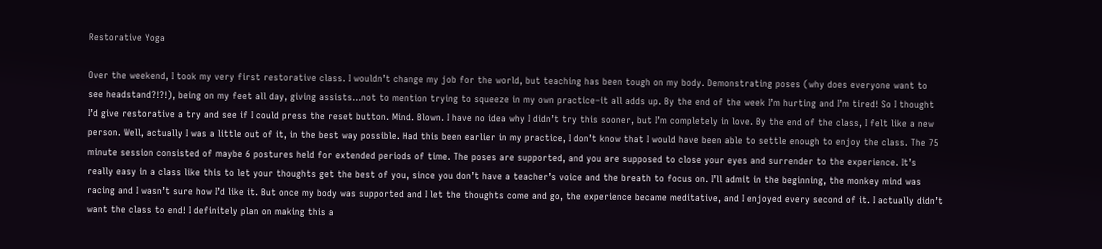Restorative Yoga

Over the weekend, I took my very first restorative class. I wouldn’t change my job for the world, but teaching has been tough on my body. Demonstrating poses (why does everyone want to see headstand?!?!), being on my feet all day, giving assists…not to mention trying to squeeze in my own practice–it all adds up. By the end of the week I’m hurting and I’m tired! So I thought I’d give restorative a try and see if I could press the reset button. Mind. Blown. I have no idea why I didn’t try this sooner, but I’m completely in love. By the end of the class, I felt like a new person. Well, actually I was a little out of it, in the best way possible. Had this been earlier in my practice, I don’t know that I would have been able to settle enough to enjoy the class. The 75 minute session consisted of maybe 6 postures held for extended periods of time. The poses are supported, and you are supposed to close your eyes and surrender to the experience. It’s really easy in a class like this to let your thoughts get the best of you, since you don’t have a teacher’s voice and the breath to focus on. I’ll admit in the beginning, the monkey mind was racing and I wasn’t sure how I’d like it. But once my body was supported and I let the thoughts come and go, the experience became meditative, and I enjoyed every second of it. I actually didn’t want the class to end! I definitely plan on making this a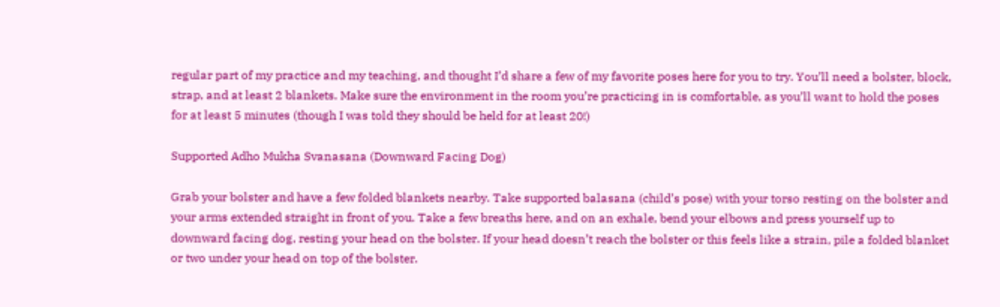regular part of my practice and my teaching, and thought I’d share a few of my favorite poses here for you to try. You’ll need a bolster, block, strap, and at least 2 blankets. Make sure the environment in the room you’re practicing in is comfortable, as you’ll want to hold the poses for at least 5 minutes (though I was told they should be held for at least 20!)

Supported Adho Mukha Svanasana (Downward Facing Dog)

Grab your bolster and have a few folded blankets nearby. Take supported balasana (child’s pose) with your torso resting on the bolster and your arms extended straight in front of you. Take a few breaths here, and on an exhale, bend your elbows and press yourself up to downward facing dog, resting your head on the bolster. If your head doesn’t reach the bolster or this feels like a strain, pile a folded blanket or two under your head on top of the bolster.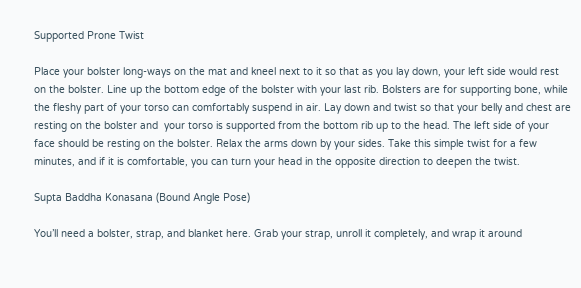Supported Prone Twist

Place your bolster long-ways on the mat and kneel next to it so that as you lay down, your left side would rest on the bolster. Line up the bottom edge of the bolster with your last rib. Bolsters are for supporting bone, while the fleshy part of your torso can comfortably suspend in air. Lay down and twist so that your belly and chest are resting on the bolster and  your torso is supported from the bottom rib up to the head. The left side of your face should be resting on the bolster. Relax the arms down by your sides. Take this simple twist for a few minutes, and if it is comfortable, you can turn your head in the opposite direction to deepen the twist.

Supta Baddha Konasana (Bound Angle Pose)

You’ll need a bolster, strap, and blanket here. Grab your strap, unroll it completely, and wrap it around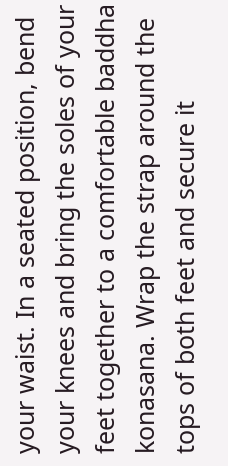your waist. In a seated position, bend your knees and bring the soles of your feet together to a comfortable baddha konasana. Wrap the strap around the tops of both feet and secure it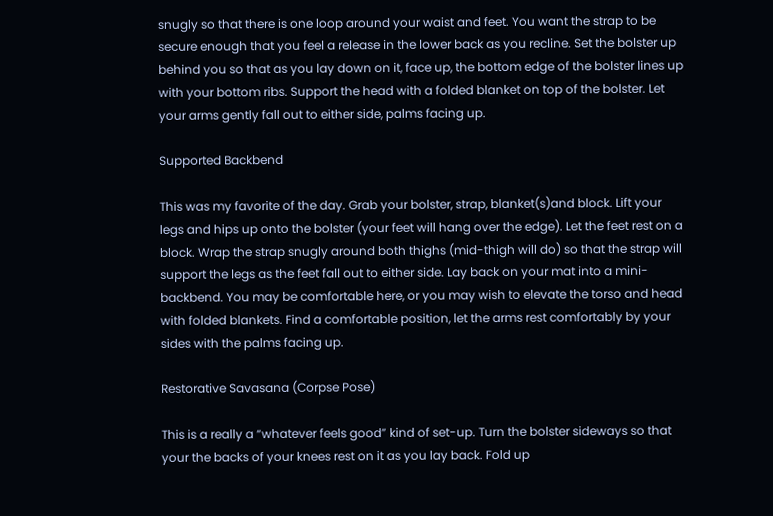snugly so that there is one loop around your waist and feet. You want the strap to be secure enough that you feel a release in the lower back as you recline. Set the bolster up behind you so that as you lay down on it, face up, the bottom edge of the bolster lines up with your bottom ribs. Support the head with a folded blanket on top of the bolster. Let your arms gently fall out to either side, palms facing up.

Supported Backbend

This was my favorite of the day. Grab your bolster, strap, blanket(s)and block. Lift your legs and hips up onto the bolster (your feet will hang over the edge). Let the feet rest on a block. Wrap the strap snugly around both thighs (mid-thigh will do) so that the strap will support the legs as the feet fall out to either side. Lay back on your mat into a mini-backbend. You may be comfortable here, or you may wish to elevate the torso and head with folded blankets. Find a comfortable position, let the arms rest comfortably by your sides with the palms facing up.

Restorative Savasana (Corpse Pose)

This is a really a “whatever feels good” kind of set-up. Turn the bolster sideways so that your the backs of your knees rest on it as you lay back. Fold up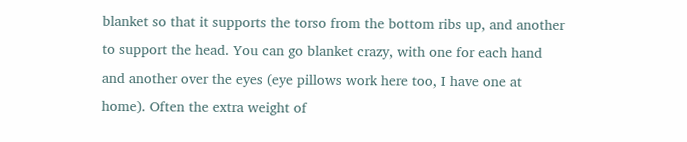blanket so that it supports the torso from the bottom ribs up, and another to support the head. You can go blanket crazy, with one for each hand and another over the eyes (eye pillows work here too, I have one at home). Often the extra weight of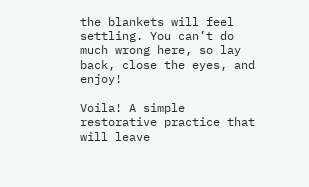the blankets will feel settling. You can’t do much wrong here, so lay back, close the eyes, and enjoy!

Voila! A simple restorative practice that will leave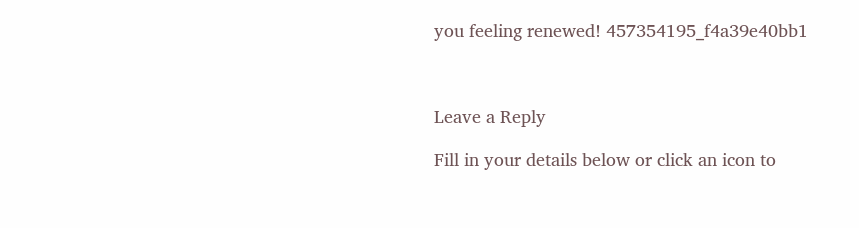you feeling renewed! 457354195_f4a39e40bb1



Leave a Reply

Fill in your details below or click an icon to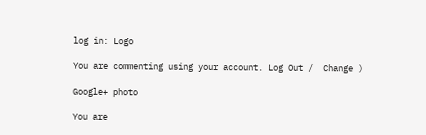log in: Logo

You are commenting using your account. Log Out /  Change )

Google+ photo

You are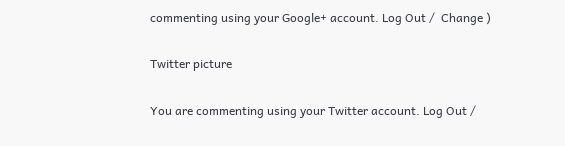commenting using your Google+ account. Log Out /  Change )

Twitter picture

You are commenting using your Twitter account. Log Out /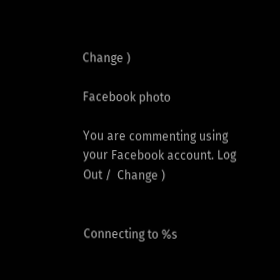Change )

Facebook photo

You are commenting using your Facebook account. Log Out /  Change )


Connecting to %s